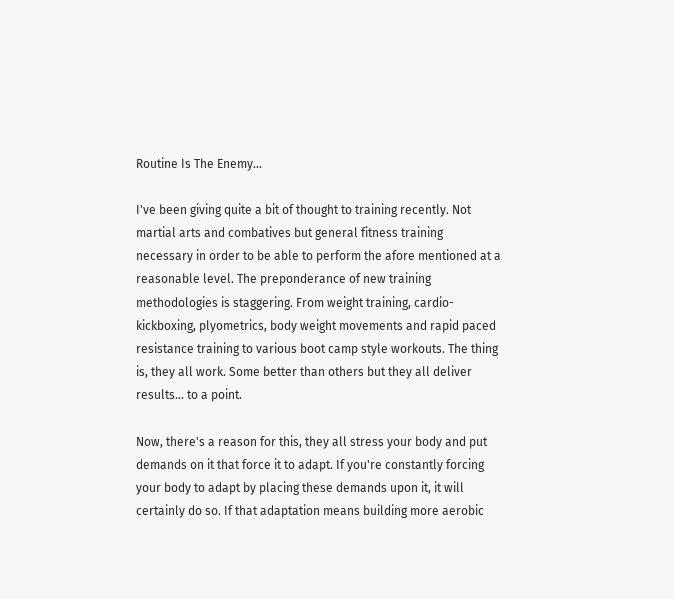Routine Is The Enemy...

I've been giving quite a bit of thought to training recently. Not martial arts and combatives but general fitness training necessary in order to be able to perform the afore mentioned at a reasonable level. The preponderance of new training methodologies is staggering. From weight training, cardio-kickboxing, plyometrics, body weight movements and rapid paced resistance training to various boot camp style workouts. The thing is, they all work. Some better than others but they all deliver results... to a point.

Now, there's a reason for this, they all stress your body and put demands on it that force it to adapt. If you're constantly forcing your body to adapt by placing these demands upon it, it will certainly do so. If that adaptation means building more aerobic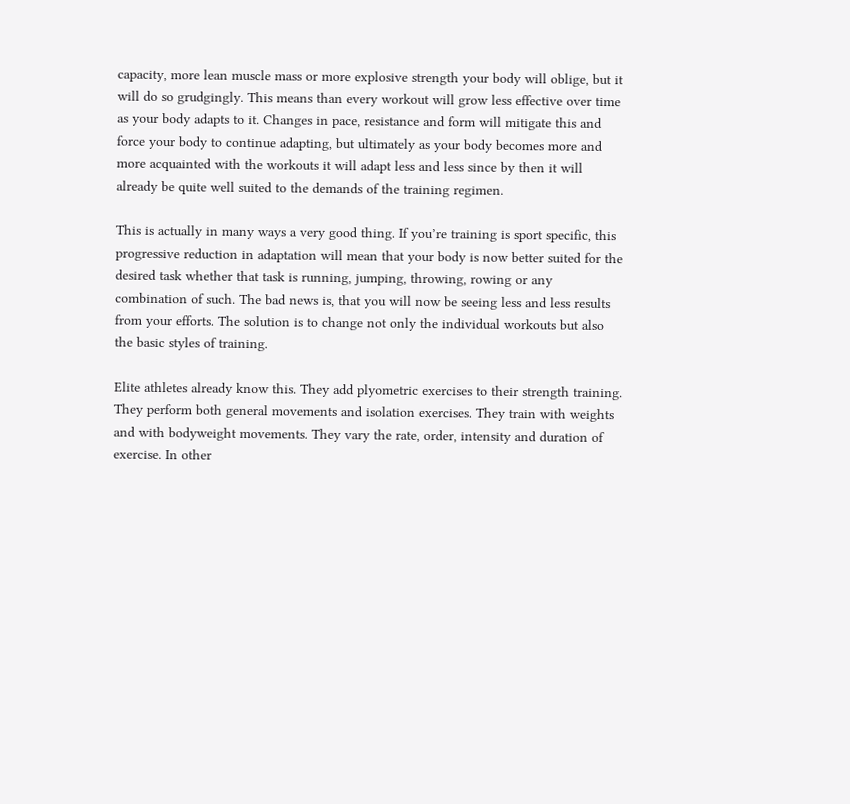capacity, more lean muscle mass or more explosive strength your body will oblige, but it will do so grudgingly. This means than every workout will grow less effective over time as your body adapts to it. Changes in pace, resistance and form will mitigate this and force your body to continue adapting, but ultimately as your body becomes more and more acquainted with the workouts it will adapt less and less since by then it will already be quite well suited to the demands of the training regimen.

This is actually in many ways a very good thing. If you’re training is sport specific, this progressive reduction in adaptation will mean that your body is now better suited for the desired task whether that task is running, jumping, throwing, rowing or any combination of such. The bad news is, that you will now be seeing less and less results from your efforts. The solution is to change not only the individual workouts but also the basic styles of training.

Elite athletes already know this. They add plyometric exercises to their strength training. They perform both general movements and isolation exercises. They train with weights and with bodyweight movements. They vary the rate, order, intensity and duration of exercise. In other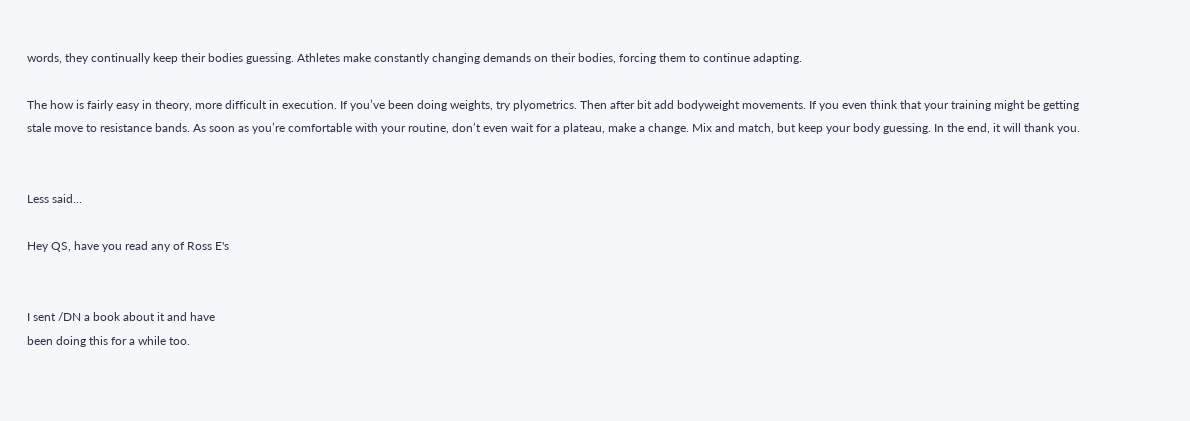words, they continually keep their bodies guessing. Athletes make constantly changing demands on their bodies, forcing them to continue adapting.

The how is fairly easy in theory, more difficult in execution. If you’ve been doing weights, try plyometrics. Then after bit add bodyweight movements. If you even think that your training might be getting stale move to resistance bands. As soon as you’re comfortable with your routine, don’t even wait for a plateau, make a change. Mix and match, but keep your body guessing. In the end, it will thank you.


Less said...

Hey QS, have you read any of Ross E's


I sent /DN a book about it and have
been doing this for a while too.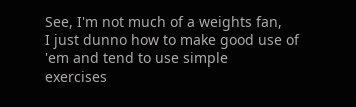See, I'm not much of a weights fan,
I just dunno how to make good use of 'em and tend to use simple
exercises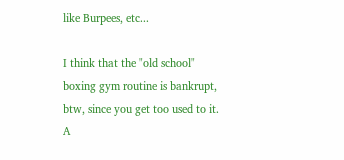like Burpees, etc...

I think that the "old school"
boxing gym routine is bankrupt,
btw, since you get too used to it.
A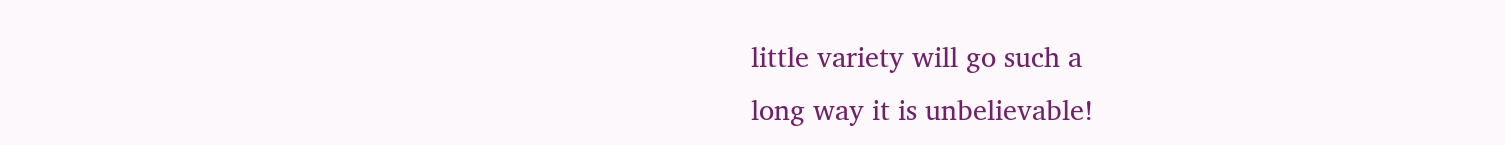little variety will go such a
long way it is unbelievable!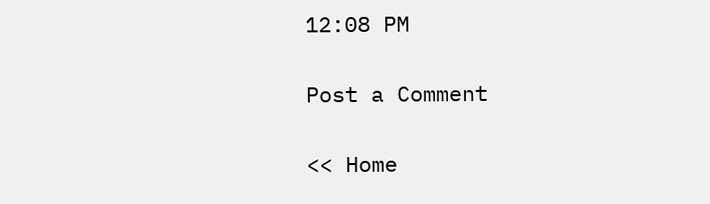12:08 PM

Post a Comment

<< Home